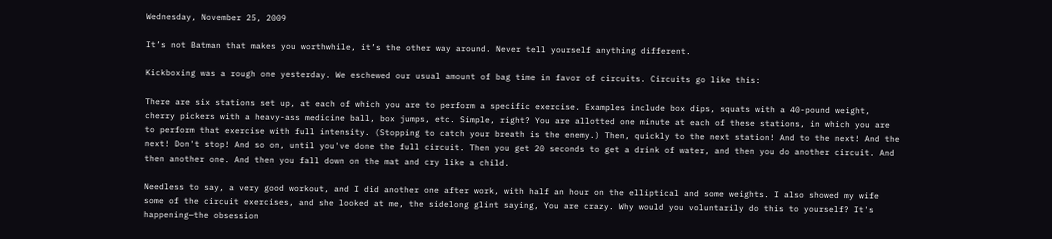Wednesday, November 25, 2009

It’s not Batman that makes you worthwhile, it’s the other way around. Never tell yourself anything different.

Kickboxing was a rough one yesterday. We eschewed our usual amount of bag time in favor of circuits. Circuits go like this:

There are six stations set up, at each of which you are to perform a specific exercise. Examples include box dips, squats with a 40-pound weight, cherry pickers with a heavy-ass medicine ball, box jumps, etc. Simple, right? You are allotted one minute at each of these stations, in which you are to perform that exercise with full intensity. (Stopping to catch your breath is the enemy.) Then, quickly to the next station! And to the next! And the next! Don't stop! And so on, until you've done the full circuit. Then you get 20 seconds to get a drink of water, and then you do another circuit. And then another one. And then you fall down on the mat and cry like a child.

Needless to say, a very good workout, and I did another one after work, with half an hour on the elliptical and some weights. I also showed my wife some of the circuit exercises, and she looked at me, the sidelong glint saying, You are crazy. Why would you voluntarily do this to yourself? It's happening—the obsession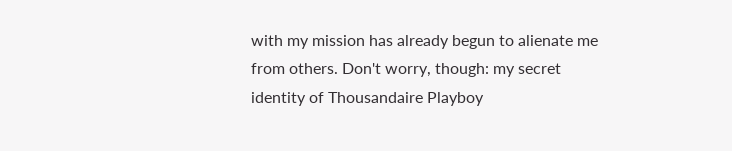with my mission has already begun to alienate me from others. Don't worry, though: my secret identity of Thousandaire Playboy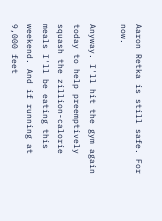Aaron Retka is still safe. For now.

Anyway. I'll hit the gym again today to help preemptively squash the zillion-calorie meals I'll be eating this weekend. And if running at 9,000 feet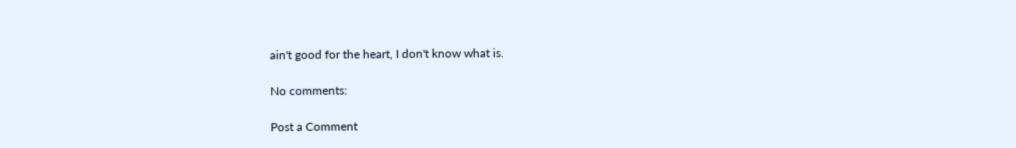ain't good for the heart, I don't know what is.

No comments:

Post a Comment